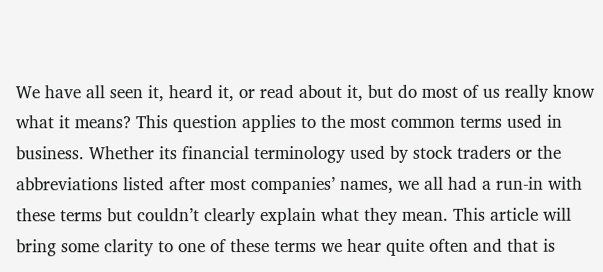We have all seen it, heard it, or read about it, but do most of us really know what it means? This question applies to the most common terms used in business. Whether its financial terminology used by stock traders or the abbreviations listed after most companies’ names, we all had a run-in with these terms but couldn’t clearly explain what they mean. This article will bring some clarity to one of these terms we hear quite often and that is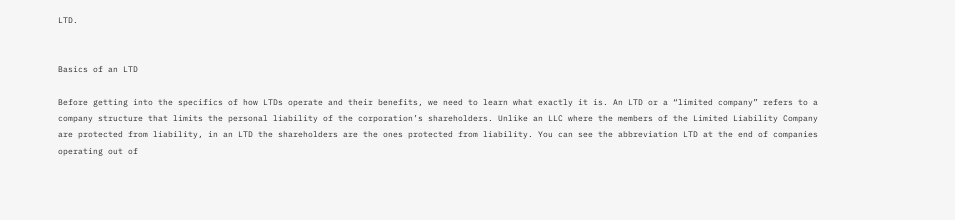LTD.


Basics of an LTD

Before getting into the specifics of how LTDs operate and their benefits, we need to learn what exactly it is. An LTD or a “limited company” refers to a company structure that limits the personal liability of the corporation’s shareholders. Unlike an LLC where the members of the Limited Liability Company are protected from liability, in an LTD the shareholders are the ones protected from liability. You can see the abbreviation LTD at the end of companies operating out of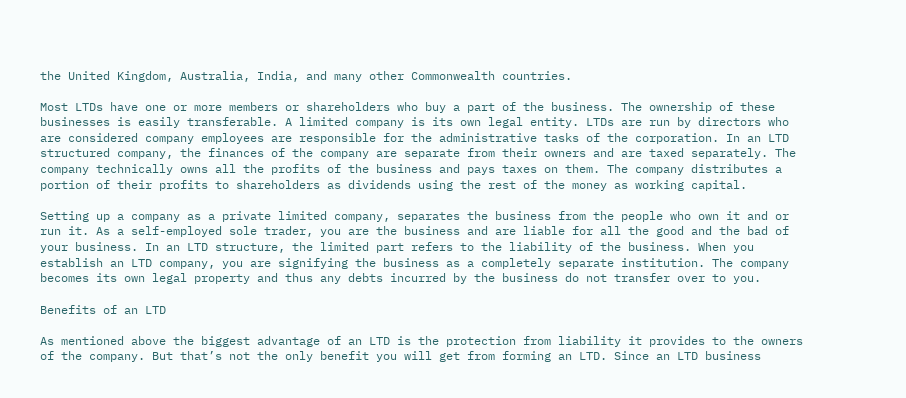the United Kingdom, Australia, India, and many other Commonwealth countries.

Most LTDs have one or more members or shareholders who buy a part of the business. The ownership of these businesses is easily transferable. A limited company is its own legal entity. LTDs are run by directors who are considered company employees are responsible for the administrative tasks of the corporation. In an LTD structured company, the finances of the company are separate from their owners and are taxed separately. The company technically owns all the profits of the business and pays taxes on them. The company distributes a portion of their profits to shareholders as dividends using the rest of the money as working capital.

Setting up a company as a private limited company, separates the business from the people who own it and or run it. As a self-employed sole trader, you are the business and are liable for all the good and the bad of your business. In an LTD structure, the limited part refers to the liability of the business. When you establish an LTD company, you are signifying the business as a completely separate institution. The company becomes its own legal property and thus any debts incurred by the business do not transfer over to you.

Benefits of an LTD

As mentioned above the biggest advantage of an LTD is the protection from liability it provides to the owners of the company. But that’s not the only benefit you will get from forming an LTD. Since an LTD business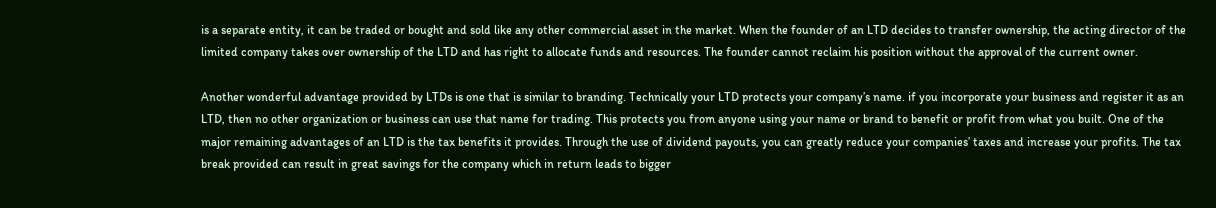is a separate entity, it can be traded or bought and sold like any other commercial asset in the market. When the founder of an LTD decides to transfer ownership, the acting director of the limited company takes over ownership of the LTD and has right to allocate funds and resources. The founder cannot reclaim his position without the approval of the current owner.

Another wonderful advantage provided by LTDs is one that is similar to branding. Technically your LTD protects your company’s name. if you incorporate your business and register it as an LTD, then no other organization or business can use that name for trading. This protects you from anyone using your name or brand to benefit or profit from what you built. One of the major remaining advantages of an LTD is the tax benefits it provides. Through the use of dividend payouts, you can greatly reduce your companies’ taxes and increase your profits. The tax break provided can result in great savings for the company which in return leads to bigger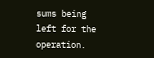sums being left for the operation.